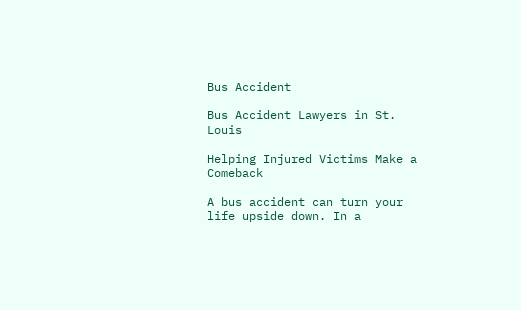Bus Accident

Bus Accident Lawyers in St. Louis

Helping Injured Victims Make a Comeback

A bus accident can turn your life upside down. In a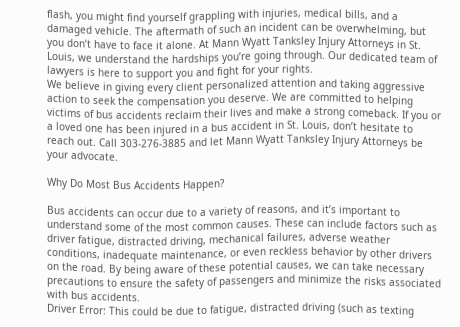flash, you might find yourself grappling with injuries, medical bills, and a damaged vehicle. The aftermath of such an incident can be overwhelming, but you don’t have to face it alone. At Mann Wyatt Tanksley Injury Attorneys in St. Louis, we understand the hardships you’re going through. Our dedicated team of lawyers is here to support you and fight for your rights.
We believe in giving every client personalized attention and taking aggressive action to seek the compensation you deserve. We are committed to helping victims of bus accidents reclaim their lives and make a strong comeback. If you or a loved one has been injured in a bus accident in St. Louis, don’t hesitate to reach out. Call 303-276-3885 and let Mann Wyatt Tanksley Injury Attorneys be your advocate.

Why Do Most Bus Accidents Happen?

Bus accidents can occur due to a variety of reasons, and it’s important to understand some of the most common causes. These can include factors such as driver fatigue, distracted driving, mechanical failures, adverse weather conditions, inadequate maintenance, or even reckless behavior by other drivers on the road. By being aware of these potential causes, we can take necessary precautions to ensure the safety of passengers and minimize the risks associated with bus accidents.
Driver Error: This could be due to fatigue, distracted driving (such as texting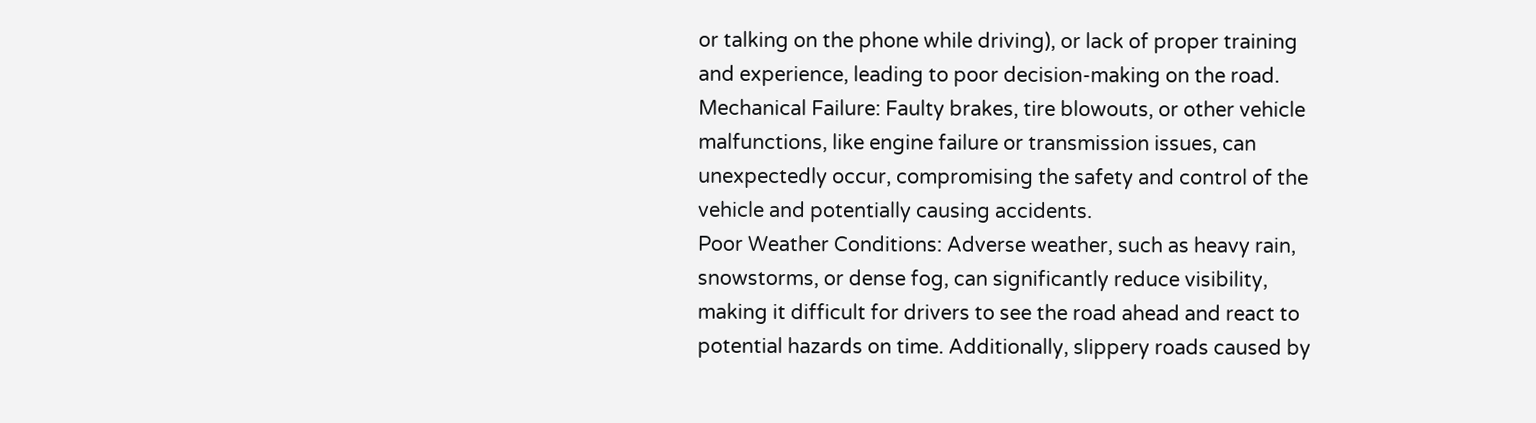or talking on the phone while driving), or lack of proper training and experience, leading to poor decision-making on the road.
Mechanical Failure: Faulty brakes, tire blowouts, or other vehicle malfunctions, like engine failure or transmission issues, can unexpectedly occur, compromising the safety and control of the vehicle and potentially causing accidents.
Poor Weather Conditions: Adverse weather, such as heavy rain, snowstorms, or dense fog, can significantly reduce visibility, making it difficult for drivers to see the road ahead and react to potential hazards on time. Additionally, slippery roads caused by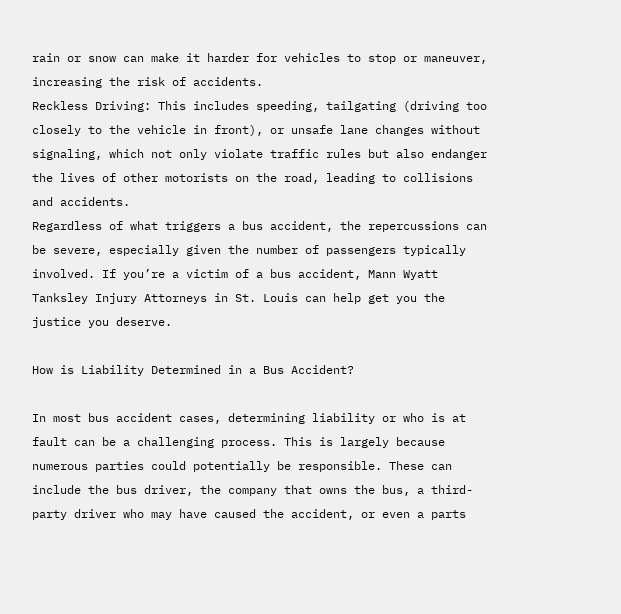rain or snow can make it harder for vehicles to stop or maneuver, increasing the risk of accidents.
Reckless Driving: This includes speeding, tailgating (driving too closely to the vehicle in front), or unsafe lane changes without signaling, which not only violate traffic rules but also endanger the lives of other motorists on the road, leading to collisions and accidents.
Regardless of what triggers a bus accident, the repercussions can be severe, especially given the number of passengers typically involved. If you’re a victim of a bus accident, Mann Wyatt Tanksley Injury Attorneys in St. Louis can help get you the justice you deserve.

How is Liability Determined in a Bus Accident?

In most bus accident cases, determining liability or who is at fault can be a challenging process. This is largely because numerous parties could potentially be responsible. These can include the bus driver, the company that owns the bus, a third-party driver who may have caused the accident, or even a parts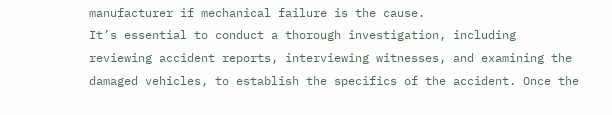manufacturer if mechanical failure is the cause.
It’s essential to conduct a thorough investigation, including reviewing accident reports, interviewing witnesses, and examining the damaged vehicles, to establish the specifics of the accident. Once the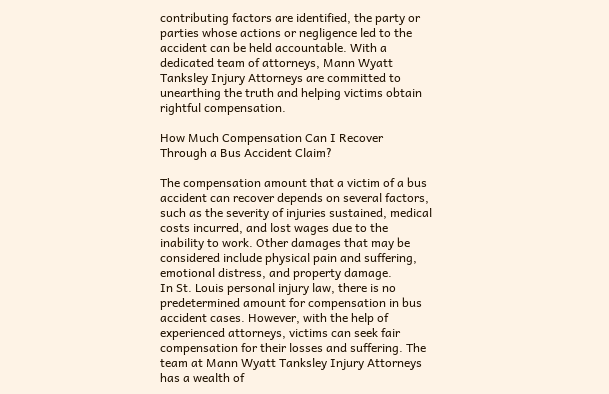contributing factors are identified, the party or parties whose actions or negligence led to the accident can be held accountable. With a dedicated team of attorneys, Mann Wyatt Tanksley Injury Attorneys are committed to unearthing the truth and helping victims obtain rightful compensation.

How Much Compensation Can I Recover Through a Bus Accident Claim?

The compensation amount that a victim of a bus accident can recover depends on several factors, such as the severity of injuries sustained, medical costs incurred, and lost wages due to the inability to work. Other damages that may be considered include physical pain and suffering, emotional distress, and property damage.
In St. Louis personal injury law, there is no predetermined amount for compensation in bus accident cases. However, with the help of experienced attorneys, victims can seek fair compensation for their losses and suffering. The team at Mann Wyatt Tanksley Injury Attorneys has a wealth of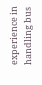experience in handling bus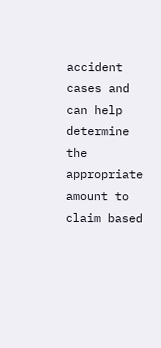accident cases and can help determine the appropriate amount to claim based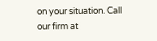on your situation. Call our firm at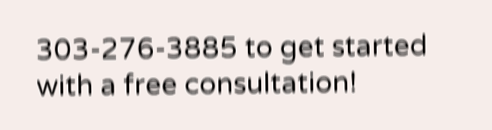303-276-3885 to get started with a free consultation!